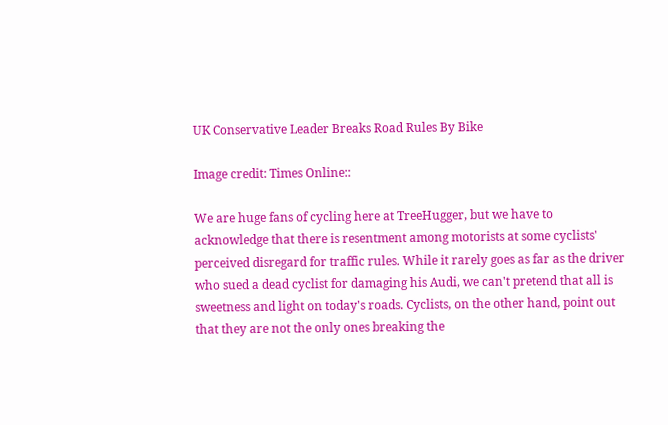UK Conservative Leader Breaks Road Rules By Bike

Image credit: Times Online::

We are huge fans of cycling here at TreeHugger, but we have to acknowledge that there is resentment among motorists at some cyclists' perceived disregard for traffic rules. While it rarely goes as far as the driver who sued a dead cyclist for damaging his Audi, we can't pretend that all is sweetness and light on today's roads. Cyclists, on the other hand, point out that they are not the only ones breaking the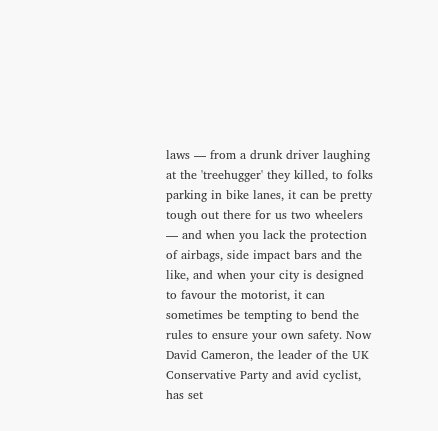laws — from a drunk driver laughing at the 'treehugger' they killed, to folks parking in bike lanes, it can be pretty tough out there for us two wheelers — and when you lack the protection of airbags, side impact bars and the like, and when your city is designed to favour the motorist, it can sometimes be tempting to bend the rules to ensure your own safety. Now David Cameron, the leader of the UK Conservative Party and avid cyclist, has set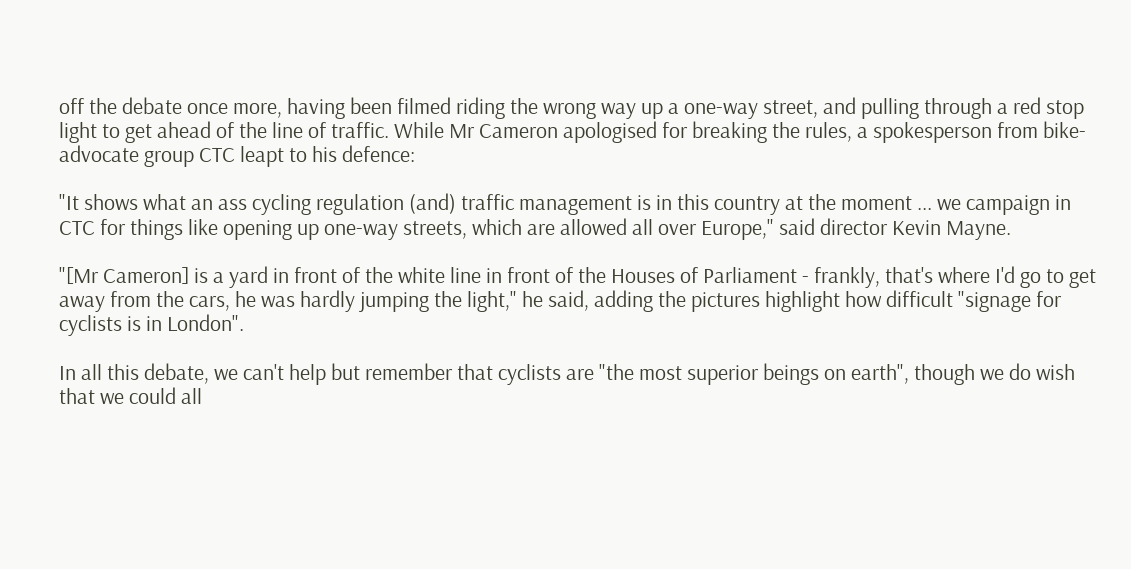off the debate once more, having been filmed riding the wrong way up a one-way street, and pulling through a red stop light to get ahead of the line of traffic. While Mr Cameron apologised for breaking the rules, a spokesperson from bike-advocate group CTC leapt to his defence:

"It shows what an ass cycling regulation (and) traffic management is in this country at the moment ... we campaign in CTC for things like opening up one-way streets, which are allowed all over Europe," said director Kevin Mayne.

"[Mr Cameron] is a yard in front of the white line in front of the Houses of Parliament - frankly, that's where I'd go to get away from the cars, he was hardly jumping the light," he said, adding the pictures highlight how difficult "signage for cyclists is in London".

In all this debate, we can't help but remember that cyclists are "the most superior beings on earth", though we do wish that we could all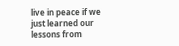live in peace if we just learned our lessons from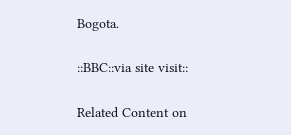Bogota.

::BBC::via site visit::

Related Content on